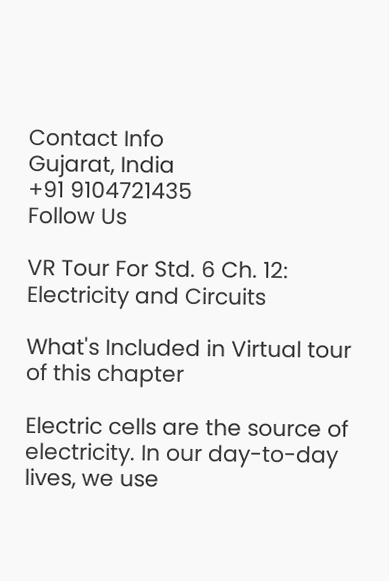Contact Info
Gujarat, India
+91 9104721435
Follow Us

VR Tour For Std. 6 Ch. 12: Electricity and Circuits

What's Included in Virtual tour of this chapter

Electric cells are the source of electricity. In our day-to-day lives, we use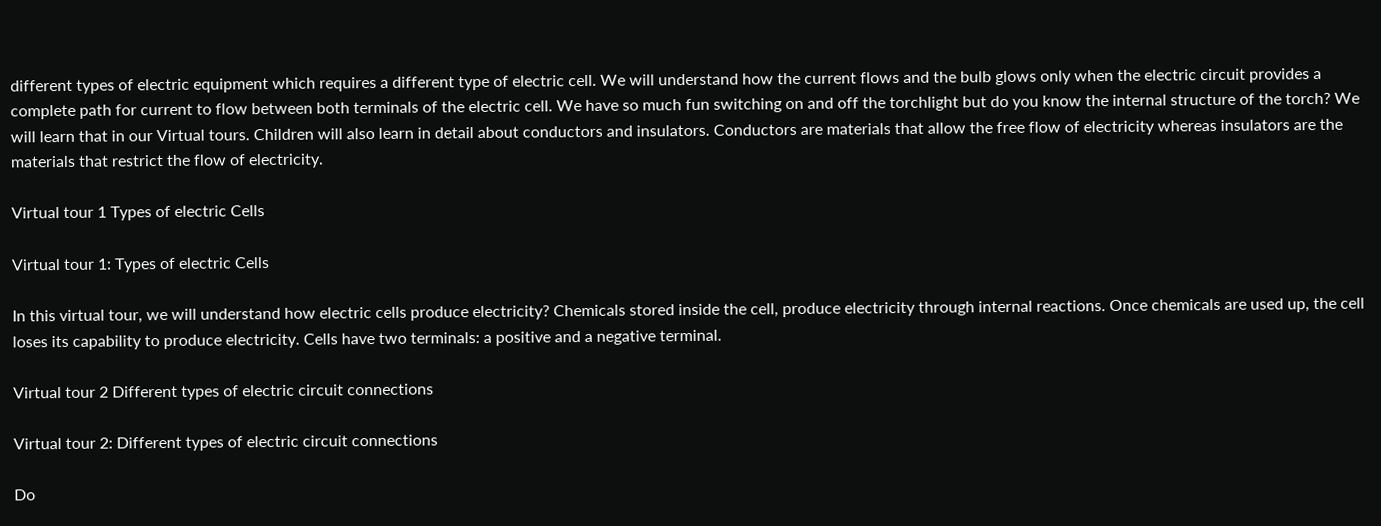different types of electric equipment which requires a different type of electric cell. We will understand how the current flows and the bulb glows only when the electric circuit provides a complete path for current to flow between both terminals of the electric cell. We have so much fun switching on and off the torchlight but do you know the internal structure of the torch? We will learn that in our Virtual tours. Children will also learn in detail about conductors and insulators. Conductors are materials that allow the free flow of electricity whereas insulators are the materials that restrict the flow of electricity.

Virtual tour 1 Types of electric Cells

Virtual tour 1: Types of electric Cells

In this virtual tour, we will understand how electric cells produce electricity? Chemicals stored inside the cell, produce electricity through internal reactions. Once chemicals are used up, the cell loses its capability to produce electricity. Cells have two terminals: a positive and a negative terminal.

Virtual tour 2 Different types of electric circuit connections

Virtual tour 2: Different types of electric circuit connections

Do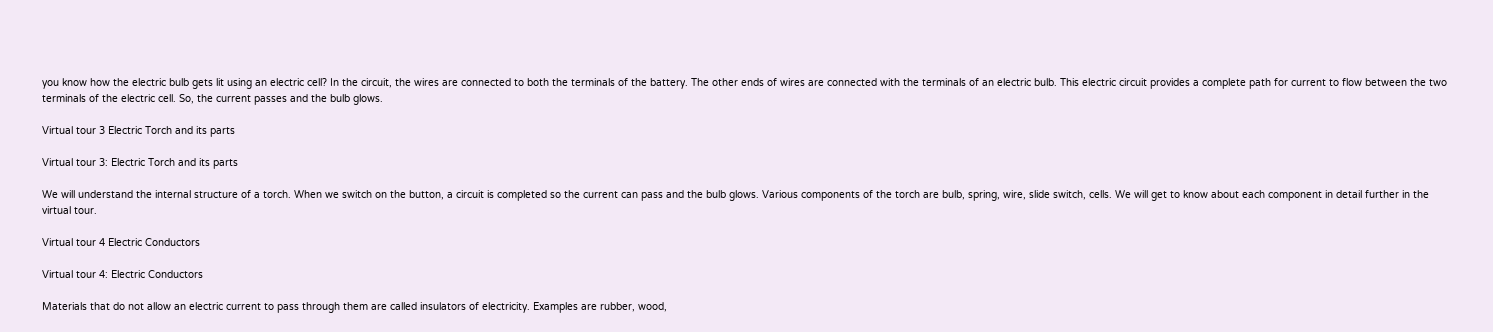you know how the electric bulb gets lit using an electric cell? In the circuit, the wires are connected to both the terminals of the battery. The other ends of wires are connected with the terminals of an electric bulb. This electric circuit provides a complete path for current to flow between the two terminals of the electric cell. So, the current passes and the bulb glows.

Virtual tour 3 Electric Torch and its parts

Virtual tour 3: Electric Torch and its parts

We will understand the internal structure of a torch. When we switch on the button, a circuit is completed so the current can pass and the bulb glows. Various components of the torch are bulb, spring, wire, slide switch, cells. We will get to know about each component in detail further in the virtual tour.

Virtual tour 4 Electric Conductors

Virtual tour 4: Electric Conductors

Materials that do not allow an electric current to pass through them are called insulators of electricity. Examples are rubber, wood,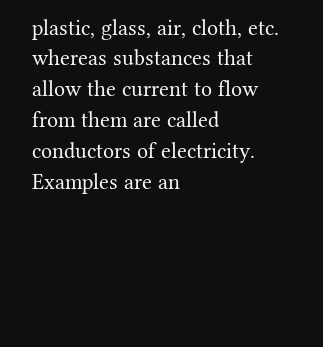plastic, glass, air, cloth, etc. whereas substances that allow the current to flow from them are called conductors of electricity.   Examples are an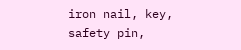iron nail, key, safety pin,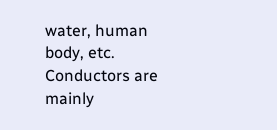water, human body, etc. Conductors are mainly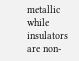metallic while insulators are non-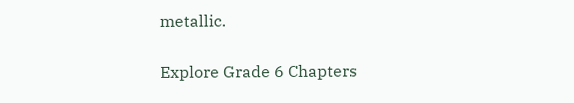metallic.

Explore Grade 6 Chapters